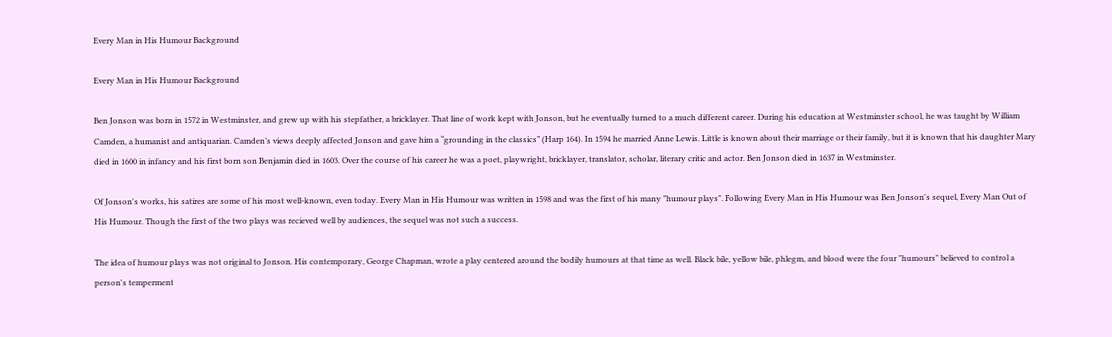Every Man in His Humour Background

Every Man in His Humour Background

Ben Jonson was born in 1572 in Westminster, and grew up with his stepfather, a bricklayer. That line of work kept with Jonson, but he eventually turned to a much different career. During his education at Westminster school, he was taught by William Camden, a humanist and antiquarian. Camden’s views deeply affected Jonson and gave him a “grounding in the classics” (Harp 164). In 1594 he married Anne Lewis. Little is known about their marriage or their family, but it is known that his daughter Mary died in 1600 in infancy and his first born son Benjamin died in 1603. Over the course of his career he was a poet, playwright, bricklayer, translator, scholar, literary critic and actor. Ben Jonson died in 1637 in Westminster.

Of Jonson's works, his satires are some of his most well-known, even today. Every Man in His Humour was written in 1598 and was the first of his many "humour plays". Following Every Man in His Humour was Ben Jonson's sequel, Every Man Out of His Humour. Though the first of the two plays was recieved well by audiences, the sequel was not such a success.

The idea of humour plays was not original to Jonson. His contemporary, George Chapman, wrote a play centered around the bodily humours at that time as well. Black bile, yellow bile, phlegm, and blood were the four "humours" believed to control a person's temperment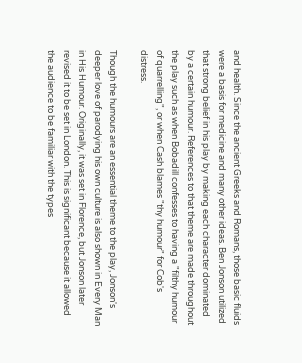and health. Since the ancient Greeks and Romans, those basic fluids were a basis for medicine and many other ideas. Ben Jonson utilized that strong belief in his play by making each character dominated by a certain humour. References to that theme are made throughout the play such as when Bobadill confesses to having a "filthy humour of quarrelling", or when Cash blames "thy humour" for Cob's distress.

Though the humours are an essential theme to the play, Jonson's deeper love of parodying his own culture is also shown in Every Man in His Humour. Originally, it was set in Florence, but Jonson later revised it to be set in London. This is significant because it allowed the audience to be familiar with the types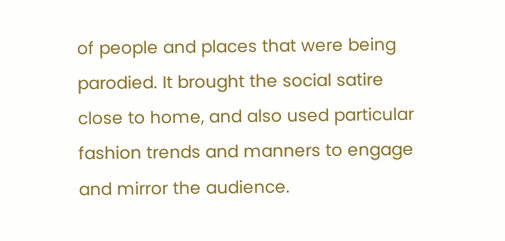of people and places that were being parodied. It brought the social satire close to home, and also used particular fashion trends and manners to engage and mirror the audience.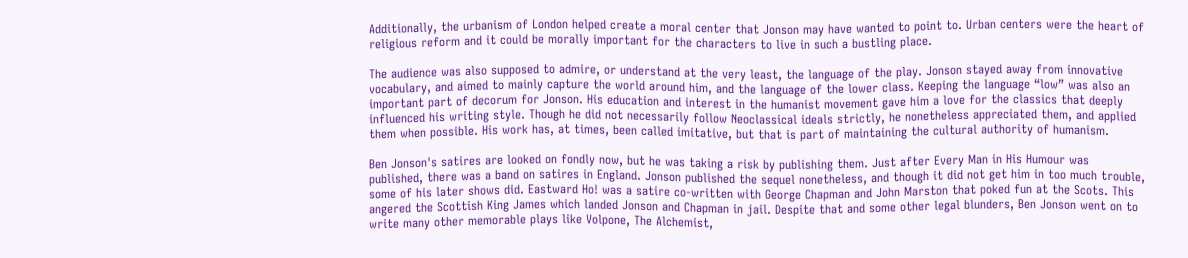Additionally, the urbanism of London helped create a moral center that Jonson may have wanted to point to. Urban centers were the heart of religious reform and it could be morally important for the characters to live in such a bustling place.

The audience was also supposed to admire, or understand at the very least, the language of the play. Jonson stayed away from innovative vocabulary, and aimed to mainly capture the world around him, and the language of the lower class. Keeping the language “low” was also an important part of decorum for Jonson. His education and interest in the humanist movement gave him a love for the classics that deeply influenced his writing style. Though he did not necessarily follow Neoclassical ideals strictly, he nonetheless appreciated them, and applied them when possible. His work has, at times, been called imitative, but that is part of maintaining the cultural authority of humanism.

Ben Jonson's satires are looked on fondly now, but he was taking a risk by publishing them. Just after Every Man in His Humour was published, there was a band on satires in England. Jonson published the sequel nonetheless, and though it did not get him in too much trouble, some of his later shows did. Eastward Ho! was a satire co-written with George Chapman and John Marston that poked fun at the Scots. This angered the Scottish King James which landed Jonson and Chapman in jail. Despite that and some other legal blunders, Ben Jonson went on to write many other memorable plays like Volpone, The Alchemist,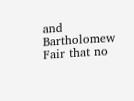and Bartholomew Fair that no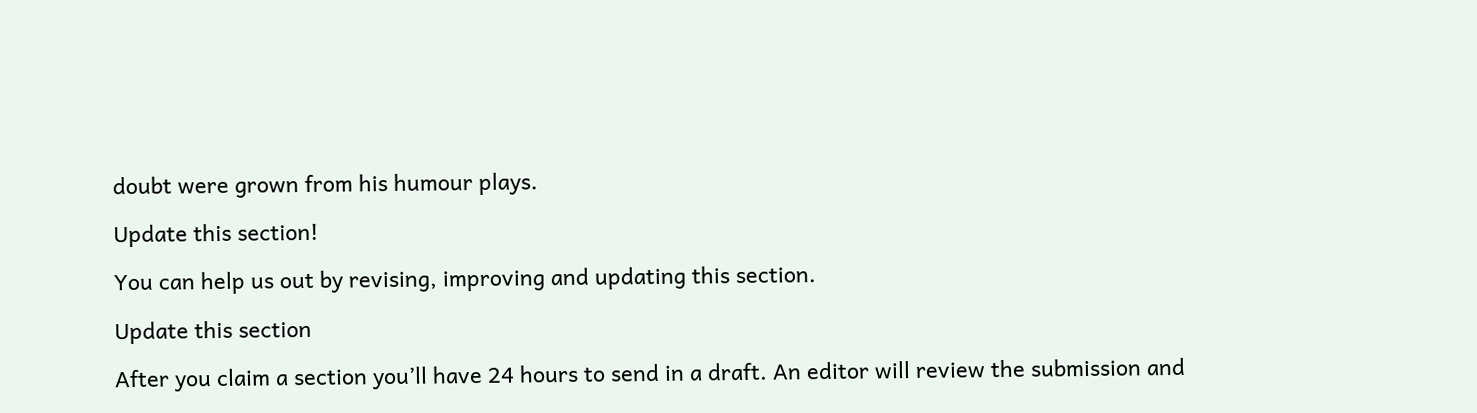doubt were grown from his humour plays.

Update this section!

You can help us out by revising, improving and updating this section.

Update this section

After you claim a section you’ll have 24 hours to send in a draft. An editor will review the submission and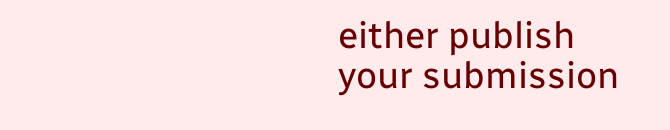either publish your submission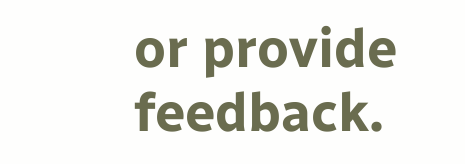or provide feedback.